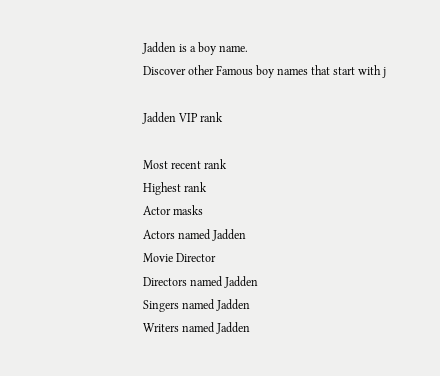Jadden is a boy name.
Discover other Famous boy names that start with j

Jadden VIP rank

Most recent rank
Highest rank
Actor masks
Actors named Jadden
Movie Director
Directors named Jadden
Singers named Jadden
Writers named Jadden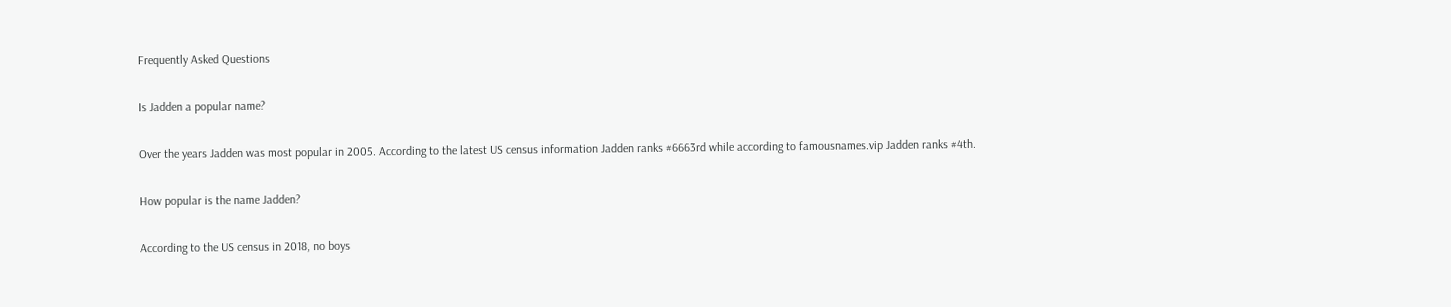Frequently Asked Questions

Is Jadden a popular name?

Over the years Jadden was most popular in 2005. According to the latest US census information Jadden ranks #6663rd while according to famousnames.vip Jadden ranks #4th.

How popular is the name Jadden?

According to the US census in 2018, no boys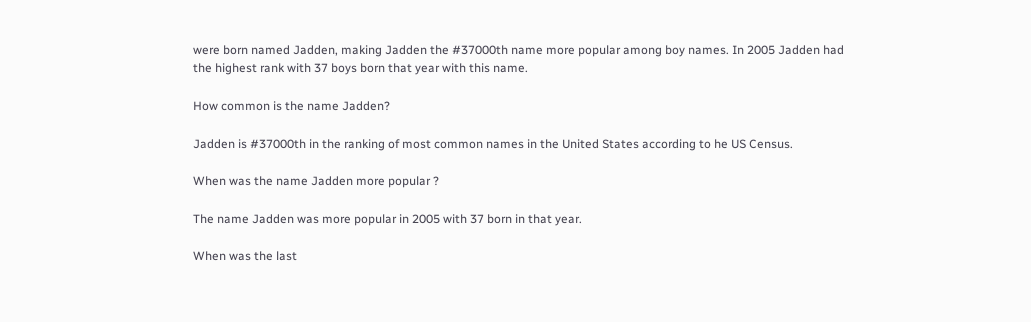were born named Jadden, making Jadden the #37000th name more popular among boy names. In 2005 Jadden had the highest rank with 37 boys born that year with this name.

How common is the name Jadden?

Jadden is #37000th in the ranking of most common names in the United States according to he US Census.

When was the name Jadden more popular ?

The name Jadden was more popular in 2005 with 37 born in that year.

When was the last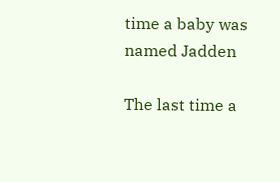time a baby was named Jadden

The last time a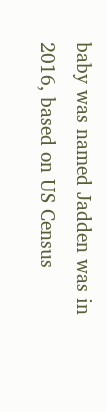baby was named Jadden was in 2016, based on US Census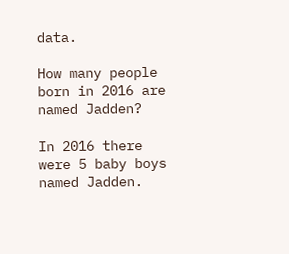data.

How many people born in 2016 are named Jadden?

In 2016 there were 5 baby boys named Jadden.